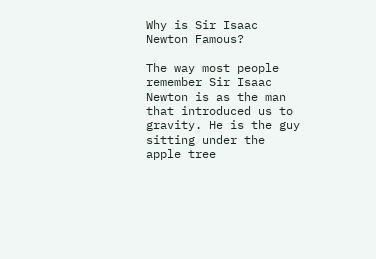Why is Sir Isaac Newton Famous?

The way most people remember Sir Isaac Newton is as the man that introduced us to gravity. He is the guy sitting under the apple tree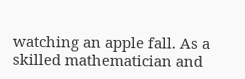watching an apple fall. As a skilled mathematician and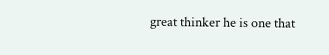great thinker he is one that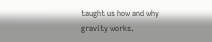taught us how and why gravity works.